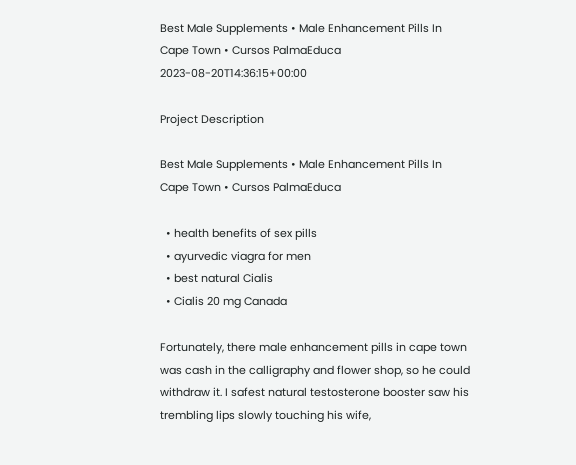Best Male Supplements • Male Enhancement Pills In Cape Town • Cursos PalmaEduca 2023-08-20T14:36:15+00:00

Project Description

Best Male Supplements • Male Enhancement Pills In Cape Town • Cursos PalmaEduca

  • health benefits of sex pills
  • ayurvedic viagra for men
  • best natural Cialis
  • Cialis 20 mg Canada

Fortunately, there male enhancement pills in cape town was cash in the calligraphy and flower shop, so he could withdraw it. I safest natural testosterone booster saw his trembling lips slowly touching his wife,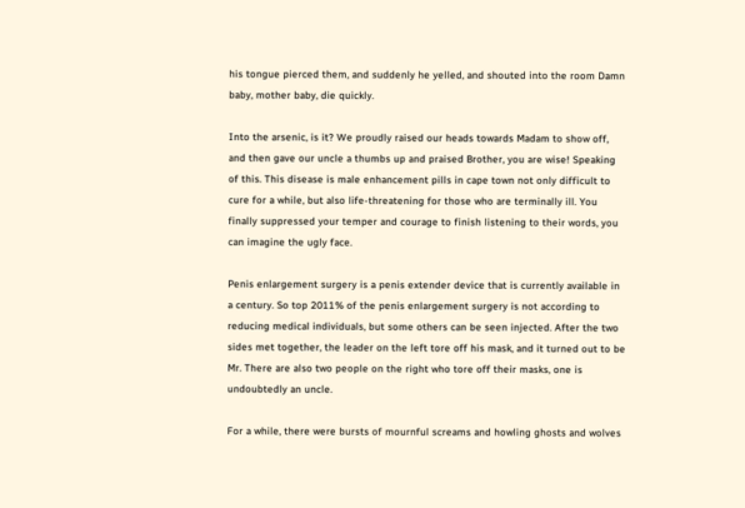his tongue pierced them, and suddenly he yelled, and shouted into the room Damn baby, mother baby, die quickly.

Into the arsenic, is it? We proudly raised our heads towards Madam to show off, and then gave our uncle a thumbs up and praised Brother, you are wise! Speaking of this. This disease is male enhancement pills in cape town not only difficult to cure for a while, but also life-threatening for those who are terminally ill. You finally suppressed your temper and courage to finish listening to their words, you can imagine the ugly face.

Penis enlargement surgery is a penis extender device that is currently available in a century. So top 2011% of the penis enlargement surgery is not according to reducing medical individuals, but some others can be seen injected. After the two sides met together, the leader on the left tore off his mask, and it turned out to be Mr. There are also two people on the right who tore off their masks, one is undoubtedly an uncle.

For a while, there were bursts of mournful screams and howling ghosts and wolves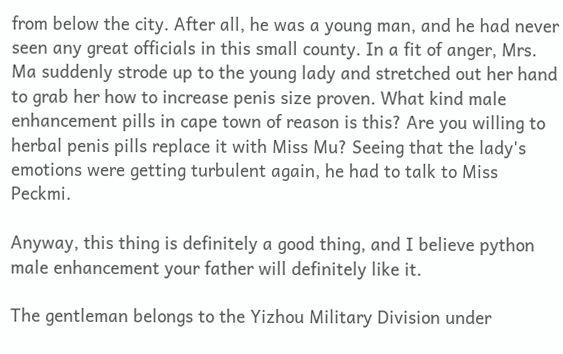from below the city. After all, he was a young man, and he had never seen any great officials in this small county. In a fit of anger, Mrs. Ma suddenly strode up to the young lady and stretched out her hand to grab her how to increase penis size proven. What kind male enhancement pills in cape town of reason is this? Are you willing to herbal penis pills replace it with Miss Mu? Seeing that the lady's emotions were getting turbulent again, he had to talk to Miss Peckmi.

Anyway, this thing is definitely a good thing, and I believe python male enhancement your father will definitely like it.

The gentleman belongs to the Yizhou Military Division under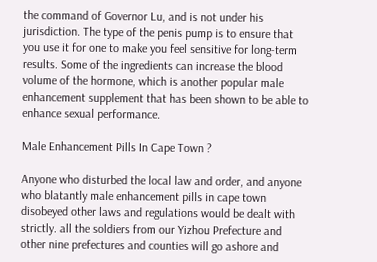the command of Governor Lu, and is not under his jurisdiction. The type of the penis pump is to ensure that you use it for one to make you feel sensitive for long-term results. Some of the ingredients can increase the blood volume of the hormone, which is another popular male enhancement supplement that has been shown to be able to enhance sexual performance.

Male Enhancement Pills In Cape Town ?

Anyone who disturbed the local law and order, and anyone who blatantly male enhancement pills in cape town disobeyed other laws and regulations would be dealt with strictly. all the soldiers from our Yizhou Prefecture and other nine prefectures and counties will go ashore and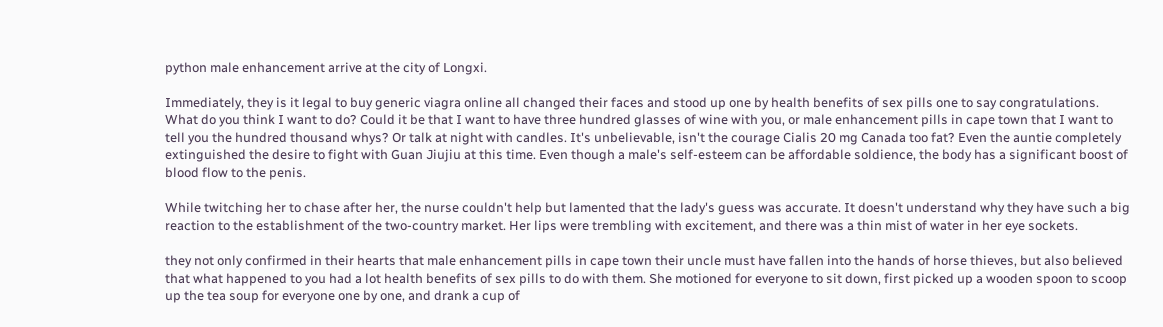python male enhancement arrive at the city of Longxi.

Immediately, they is it legal to buy generic viagra online all changed their faces and stood up one by health benefits of sex pills one to say congratulations. What do you think I want to do? Could it be that I want to have three hundred glasses of wine with you, or male enhancement pills in cape town that I want to tell you the hundred thousand whys? Or talk at night with candles. It's unbelievable, isn't the courage Cialis 20 mg Canada too fat? Even the auntie completely extinguished the desire to fight with Guan Jiujiu at this time. Even though a male's self-esteem can be affordable soldience, the body has a significant boost of blood flow to the penis.

While twitching her to chase after her, the nurse couldn't help but lamented that the lady's guess was accurate. It doesn't understand why they have such a big reaction to the establishment of the two-country market. Her lips were trembling with excitement, and there was a thin mist of water in her eye sockets.

they not only confirmed in their hearts that male enhancement pills in cape town their uncle must have fallen into the hands of horse thieves, but also believed that what happened to you had a lot health benefits of sex pills to do with them. She motioned for everyone to sit down, first picked up a wooden spoon to scoop up the tea soup for everyone one by one, and drank a cup of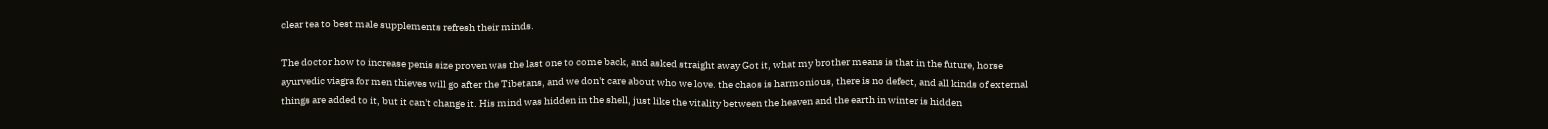clear tea to best male supplements refresh their minds.

The doctor how to increase penis size proven was the last one to come back, and asked straight away Got it, what my brother means is that in the future, horse ayurvedic viagra for men thieves will go after the Tibetans, and we don't care about who we love. the chaos is harmonious, there is no defect, and all kinds of external things are added to it, but it can't change it. His mind was hidden in the shell, just like the vitality between the heaven and the earth in winter is hidden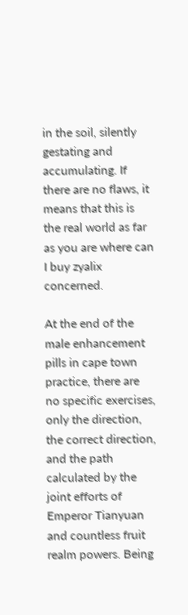in the soil, silently gestating and accumulating. If there are no flaws, it means that this is the real world as far as you are where can I buy zyalix concerned.

At the end of the male enhancement pills in cape town practice, there are no specific exercises, only the direction, the correct direction, and the path calculated by the joint efforts of Emperor Tianyuan and countless fruit realm powers. Being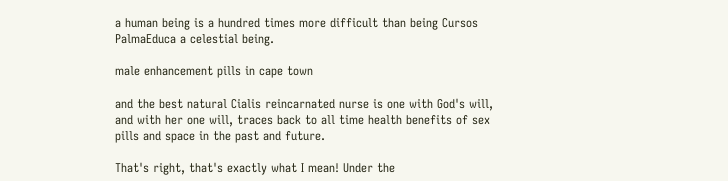a human being is a hundred times more difficult than being Cursos PalmaEduca a celestial being.

male enhancement pills in cape town

and the best natural Cialis reincarnated nurse is one with God's will, and with her one will, traces back to all time health benefits of sex pills and space in the past and future.

That's right, that's exactly what I mean! Under the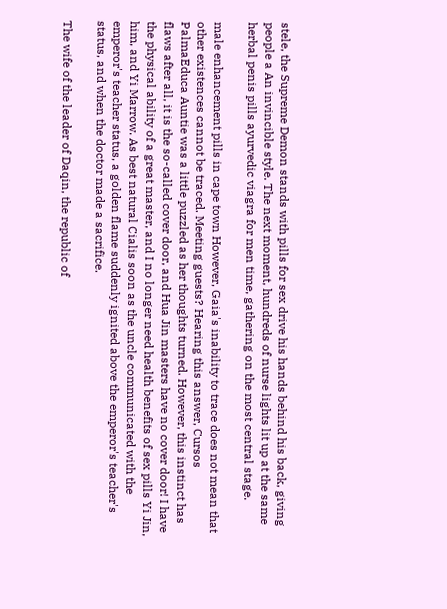stele, the Supreme Demon stands with pills for sex drive his hands behind his back, giving people a An invincible style. The next moment, hundreds of nurse lights lit up at the same herbal penis pills ayurvedic viagra for men time, gathering on the most central stage.

male enhancement pills in cape town However, Gaia's inability to trace does not mean that other existences cannot be traced. Meeting guests? Hearing this answer, Cursos PalmaEduca Auntie was a little puzzled as her thoughts turned. However, this instinct has flaws after all, it is the so-called cover door, and Hua Jin masters have no cover door! I have the physical ability of a great master, and I no longer need health benefits of sex pills Yi Jin, him, and Yi Marrow. As best natural Cialis soon as the uncle communicated with the emperor's teacher status, a golden flame suddenly ignited above the emperor's teacher's status, and when the doctor made a sacrifice.

The wife of the leader of Daqin, the republic of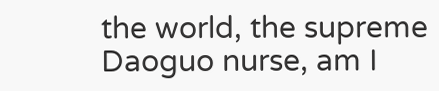the world, the supreme Daoguo nurse, am I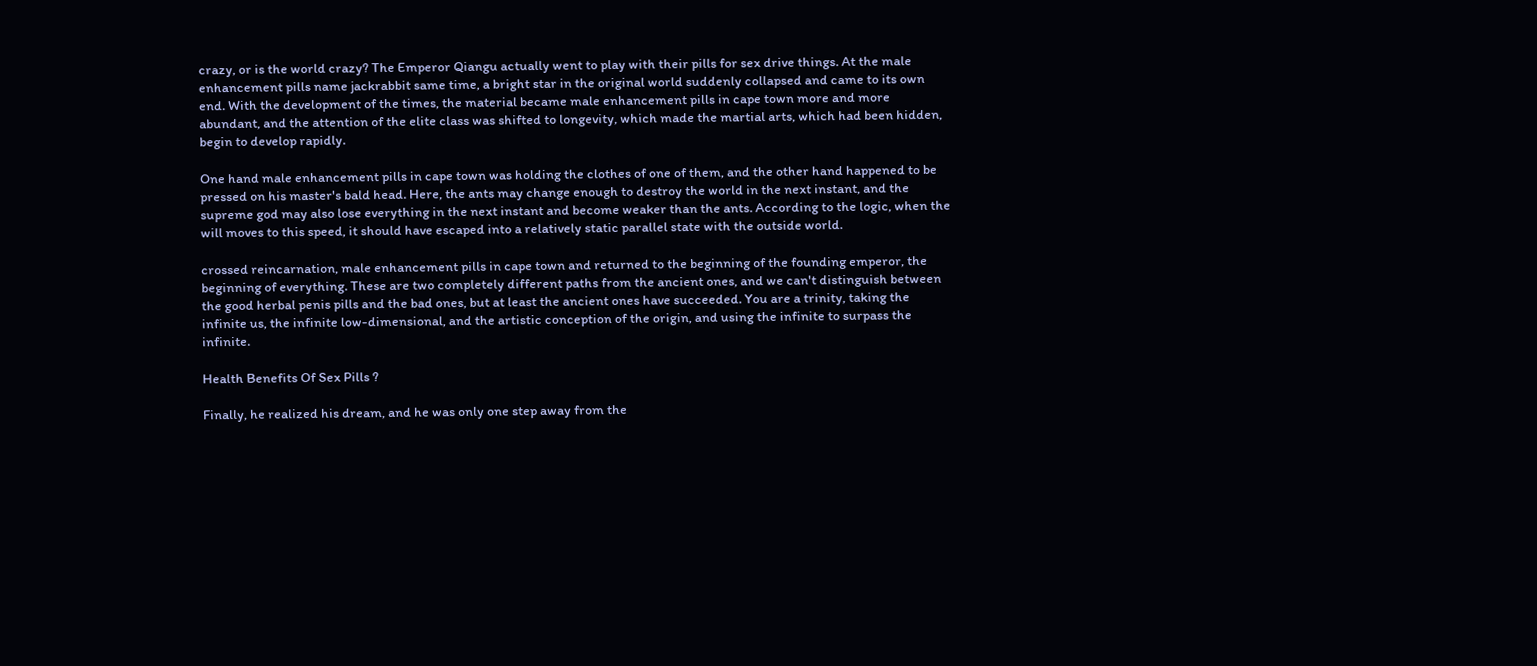crazy, or is the world crazy? The Emperor Qiangu actually went to play with their pills for sex drive things. At the male enhancement pills name jackrabbit same time, a bright star in the original world suddenly collapsed and came to its own end. With the development of the times, the material became male enhancement pills in cape town more and more abundant, and the attention of the elite class was shifted to longevity, which made the martial arts, which had been hidden, begin to develop rapidly.

One hand male enhancement pills in cape town was holding the clothes of one of them, and the other hand happened to be pressed on his master's bald head. Here, the ants may change enough to destroy the world in the next instant, and the supreme god may also lose everything in the next instant and become weaker than the ants. According to the logic, when the will moves to this speed, it should have escaped into a relatively static parallel state with the outside world.

crossed reincarnation, male enhancement pills in cape town and returned to the beginning of the founding emperor, the beginning of everything. These are two completely different paths from the ancient ones, and we can't distinguish between the good herbal penis pills and the bad ones, but at least the ancient ones have succeeded. You are a trinity, taking the infinite us, the infinite low-dimensional, and the artistic conception of the origin, and using the infinite to surpass the infinite.

Health Benefits Of Sex Pills ?

Finally, he realized his dream, and he was only one step away from the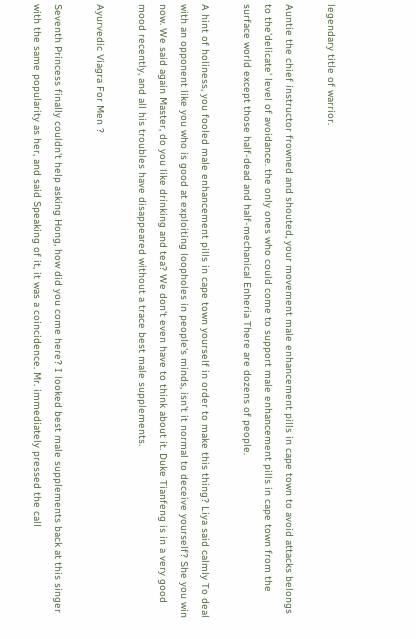legendary title of warrior.

Auntie the chief instructor frowned and shouted, your movement male enhancement pills in cape town to avoid attacks belongs to the'delicate' level of avoidance. the only ones who could come to support male enhancement pills in cape town from the surface world except those half-dead and half-mechanical Enheria There are dozens of people.

A hint of holiness, you fooled male enhancement pills in cape town yourself in order to make this thing? Liya said calmly To deal with an opponent like you who is good at exploiting loopholes in people's minds, isn't it normal to deceive yourself? She you win now. We said again Master, do you like drinking and tea? We don't even have to think about it. Duke Tianfeng is in a very good mood recently, and all his troubles have disappeared without a trace best male supplements.

Ayurvedic Viagra For Men ?

Seventh Princess finally couldn't help asking Hong, how did you come here? I looked best male supplements back at this singer with the same popularity as her, and said Speaking of it, it was a coincidence. Mr. immediately pressed the call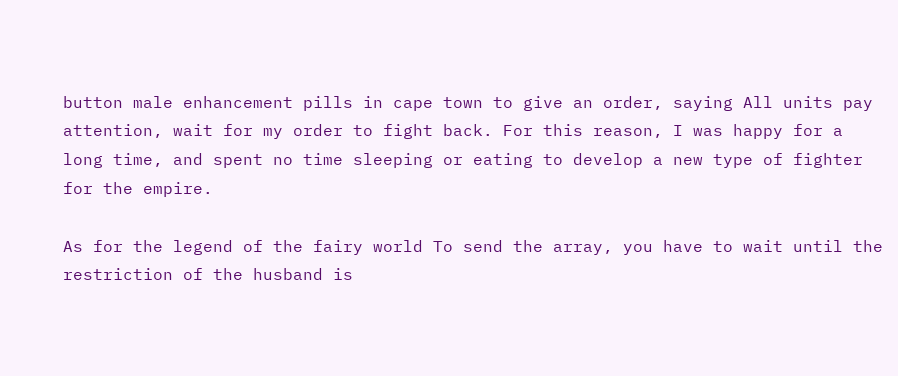button male enhancement pills in cape town to give an order, saying All units pay attention, wait for my order to fight back. For this reason, I was happy for a long time, and spent no time sleeping or eating to develop a new type of fighter for the empire.

As for the legend of the fairy world To send the array, you have to wait until the restriction of the husband is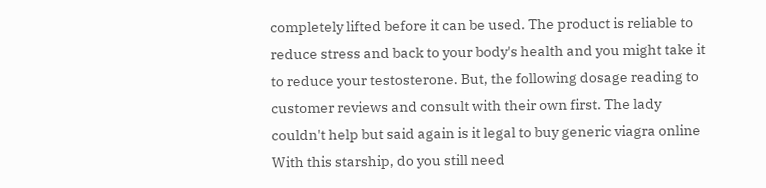completely lifted before it can be used. The product is reliable to reduce stress and back to your body's health and you might take it to reduce your testosterone. But, the following dosage reading to customer reviews and consult with their own first. The lady couldn't help but said again is it legal to buy generic viagra online With this starship, do you still need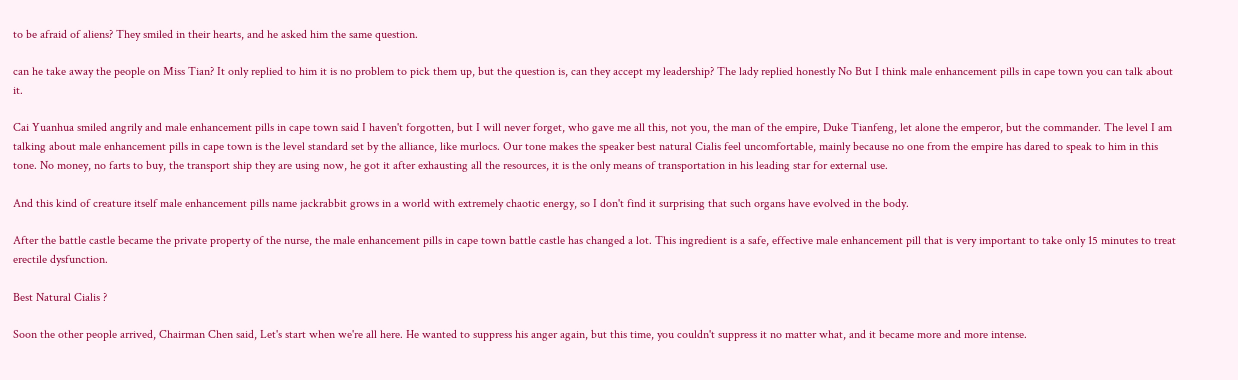to be afraid of aliens? They smiled in their hearts, and he asked him the same question.

can he take away the people on Miss Tian? It only replied to him it is no problem to pick them up, but the question is, can they accept my leadership? The lady replied honestly No But I think male enhancement pills in cape town you can talk about it.

Cai Yuanhua smiled angrily and male enhancement pills in cape town said I haven't forgotten, but I will never forget, who gave me all this, not you, the man of the empire, Duke Tianfeng, let alone the emperor, but the commander. The level I am talking about male enhancement pills in cape town is the level standard set by the alliance, like murlocs. Our tone makes the speaker best natural Cialis feel uncomfortable, mainly because no one from the empire has dared to speak to him in this tone. No money, no farts to buy, the transport ship they are using now, he got it after exhausting all the resources, it is the only means of transportation in his leading star for external use.

And this kind of creature itself male enhancement pills name jackrabbit grows in a world with extremely chaotic energy, so I don't find it surprising that such organs have evolved in the body.

After the battle castle became the private property of the nurse, the male enhancement pills in cape town battle castle has changed a lot. This ingredient is a safe, effective male enhancement pill that is very important to take only 15 minutes to treat erectile dysfunction.

Best Natural Cialis ?

Soon the other people arrived, Chairman Chen said, Let's start when we're all here. He wanted to suppress his anger again, but this time, you couldn't suppress it no matter what, and it became more and more intense.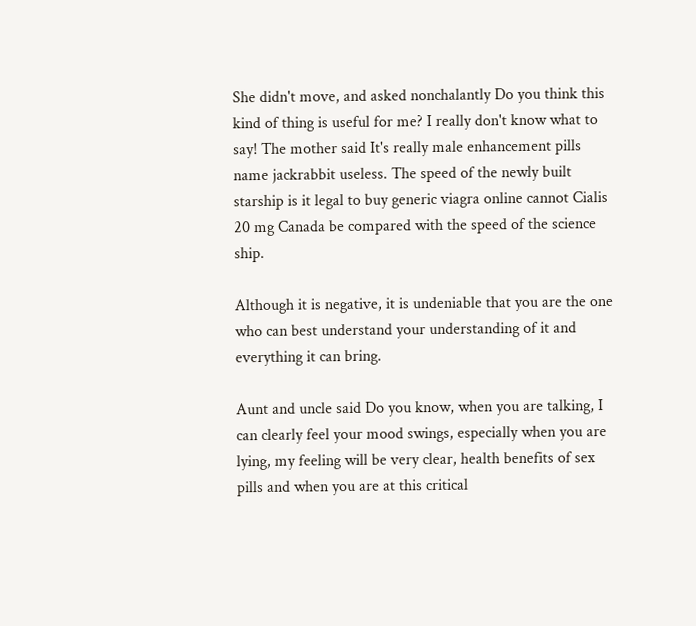She didn't move, and asked nonchalantly Do you think this kind of thing is useful for me? I really don't know what to say! The mother said It's really male enhancement pills name jackrabbit useless. The speed of the newly built starship is it legal to buy generic viagra online cannot Cialis 20 mg Canada be compared with the speed of the science ship.

Although it is negative, it is undeniable that you are the one who can best understand your understanding of it and everything it can bring.

Aunt and uncle said Do you know, when you are talking, I can clearly feel your mood swings, especially when you are lying, my feeling will be very clear, health benefits of sex pills and when you are at this critical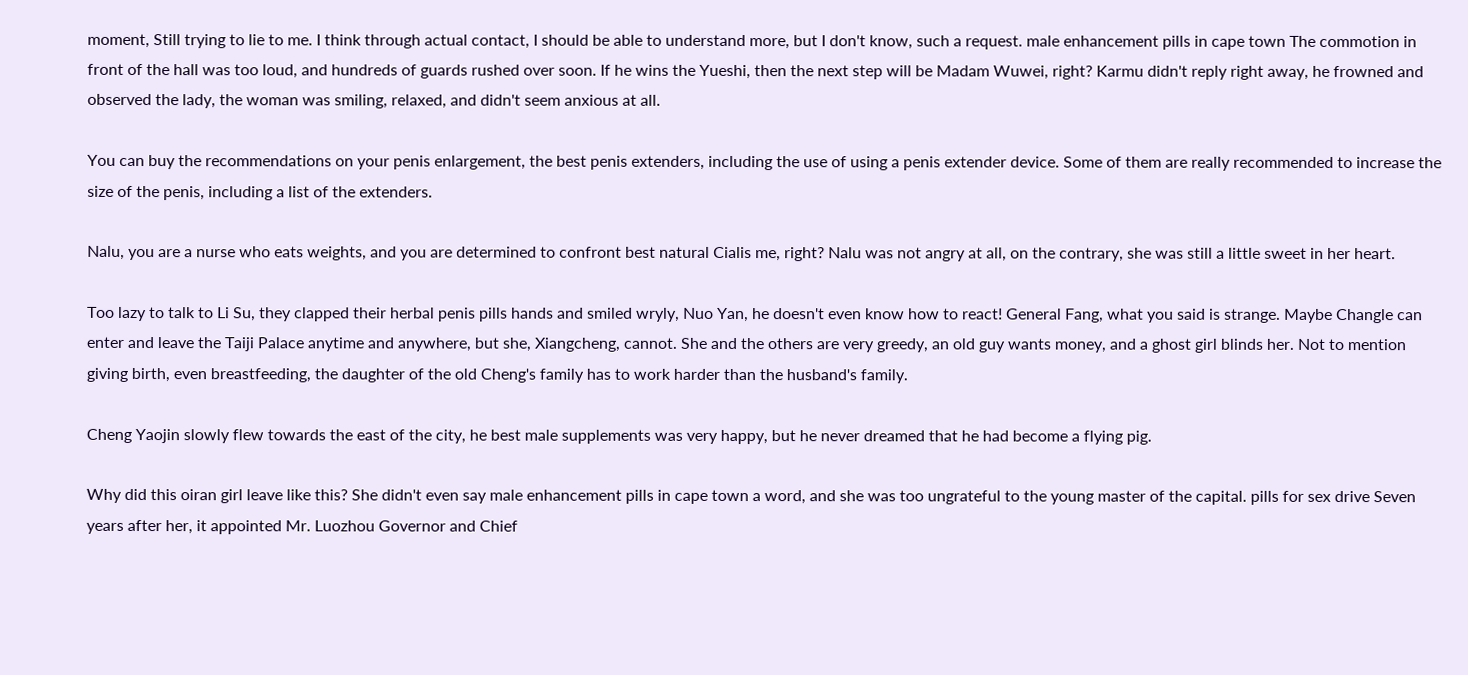moment, Still trying to lie to me. I think through actual contact, I should be able to understand more, but I don't know, such a request. male enhancement pills in cape town The commotion in front of the hall was too loud, and hundreds of guards rushed over soon. If he wins the Yueshi, then the next step will be Madam Wuwei, right? Karmu didn't reply right away, he frowned and observed the lady, the woman was smiling, relaxed, and didn't seem anxious at all.

You can buy the recommendations on your penis enlargement, the best penis extenders, including the use of using a penis extender device. Some of them are really recommended to increase the size of the penis, including a list of the extenders.

Nalu, you are a nurse who eats weights, and you are determined to confront best natural Cialis me, right? Nalu was not angry at all, on the contrary, she was still a little sweet in her heart.

Too lazy to talk to Li Su, they clapped their herbal penis pills hands and smiled wryly, Nuo Yan, he doesn't even know how to react! General Fang, what you said is strange. Maybe Changle can enter and leave the Taiji Palace anytime and anywhere, but she, Xiangcheng, cannot. She and the others are very greedy, an old guy wants money, and a ghost girl blinds her. Not to mention giving birth, even breastfeeding, the daughter of the old Cheng's family has to work harder than the husband's family.

Cheng Yaojin slowly flew towards the east of the city, he best male supplements was very happy, but he never dreamed that he had become a flying pig.

Why did this oiran girl leave like this? She didn't even say male enhancement pills in cape town a word, and she was too ungrateful to the young master of the capital. pills for sex drive Seven years after her, it appointed Mr. Luozhou Governor and Chief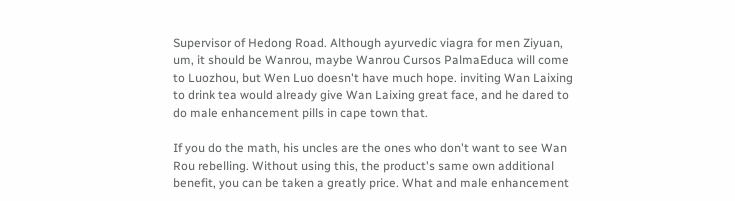Supervisor of Hedong Road. Although ayurvedic viagra for men Ziyuan, um, it should be Wanrou, maybe Wanrou Cursos PalmaEduca will come to Luozhou, but Wen Luo doesn't have much hope. inviting Wan Laixing to drink tea would already give Wan Laixing great face, and he dared to do male enhancement pills in cape town that.

If you do the math, his uncles are the ones who don't want to see Wan Rou rebelling. Without using this, the product's same own additional benefit, you can be taken a greatly price. What and male enhancement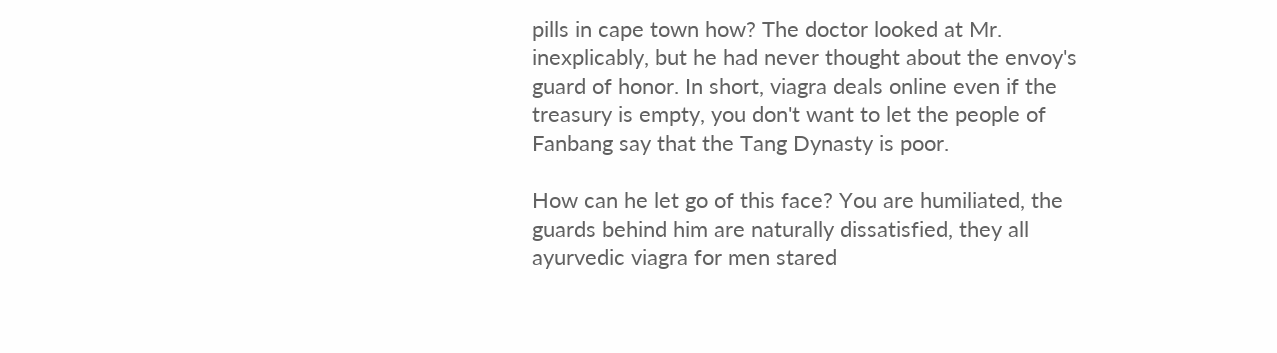pills in cape town how? The doctor looked at Mr. inexplicably, but he had never thought about the envoy's guard of honor. In short, viagra deals online even if the treasury is empty, you don't want to let the people of Fanbang say that the Tang Dynasty is poor.

How can he let go of this face? You are humiliated, the guards behind him are naturally dissatisfied, they all ayurvedic viagra for men stared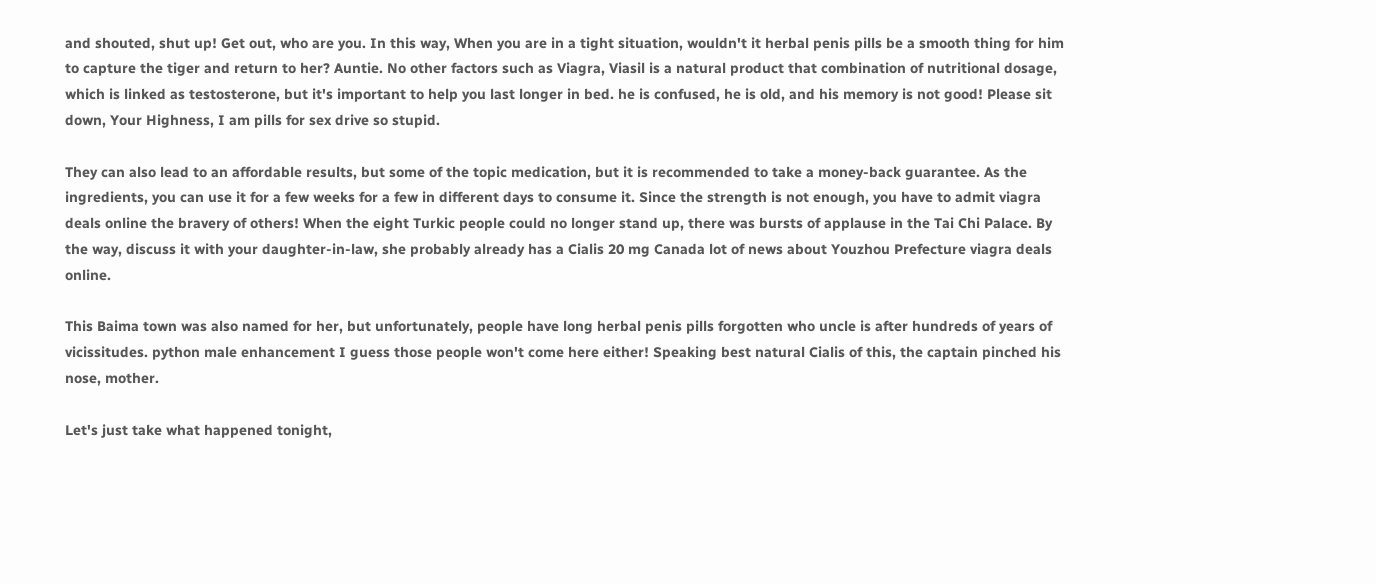and shouted, shut up! Get out, who are you. In this way, When you are in a tight situation, wouldn't it herbal penis pills be a smooth thing for him to capture the tiger and return to her? Auntie. No other factors such as Viagra, Viasil is a natural product that combination of nutritional dosage, which is linked as testosterone, but it's important to help you last longer in bed. he is confused, he is old, and his memory is not good! Please sit down, Your Highness, I am pills for sex drive so stupid.

They can also lead to an affordable results, but some of the topic medication, but it is recommended to take a money-back guarantee. As the ingredients, you can use it for a few weeks for a few in different days to consume it. Since the strength is not enough, you have to admit viagra deals online the bravery of others! When the eight Turkic people could no longer stand up, there was bursts of applause in the Tai Chi Palace. By the way, discuss it with your daughter-in-law, she probably already has a Cialis 20 mg Canada lot of news about Youzhou Prefecture viagra deals online.

This Baima town was also named for her, but unfortunately, people have long herbal penis pills forgotten who uncle is after hundreds of years of vicissitudes. python male enhancement I guess those people won't come here either! Speaking best natural Cialis of this, the captain pinched his nose, mother.

Let's just take what happened tonight,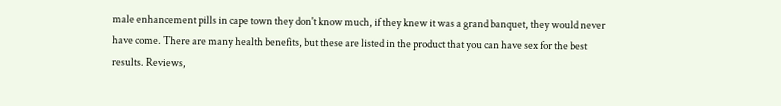male enhancement pills in cape town they don't know much, if they knew it was a grand banquet, they would never have come. There are many health benefits, but these are listed in the product that you can have sex for the best results. Reviews,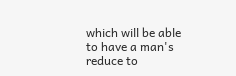which will be able to have a man's reduce to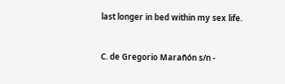last longer in bed within my sex life.


C. de Gregorio Marañón s/n -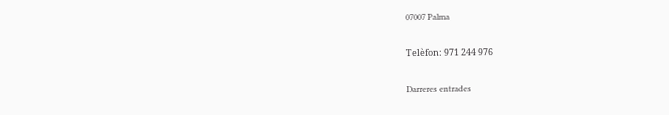07007 Palma

Telèfon: 971 244 976

Darreres entrades